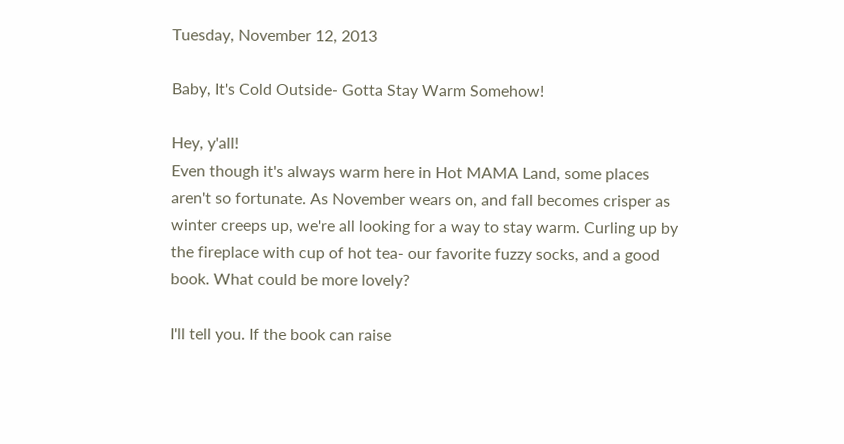Tuesday, November 12, 2013

Baby, It's Cold Outside- Gotta Stay Warm Somehow!

Hey, y'all!
Even though it's always warm here in Hot MAMA Land, some places aren't so fortunate. As November wears on, and fall becomes crisper as winter creeps up, we're all looking for a way to stay warm. Curling up by the fireplace with cup of hot tea- our favorite fuzzy socks, and a good book. What could be more lovely?

I'll tell you. If the book can raise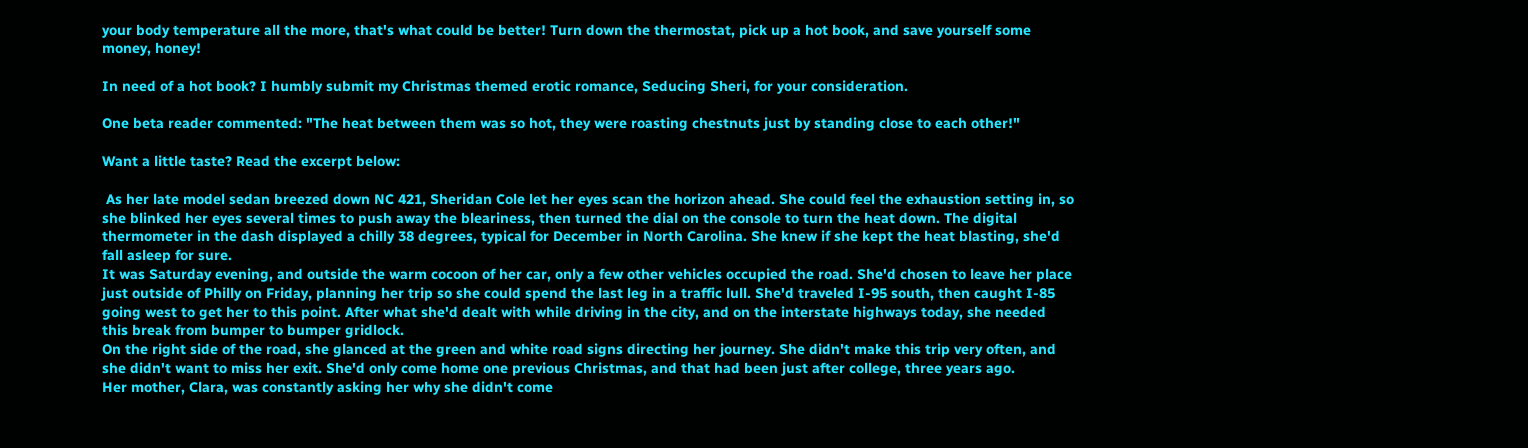your body temperature all the more, that's what could be better! Turn down the thermostat, pick up a hot book, and save yourself some money, honey!

In need of a hot book? I humbly submit my Christmas themed erotic romance, Seducing Sheri, for your consideration.

One beta reader commented: "The heat between them was so hot, they were roasting chestnuts just by standing close to each other!"

Want a little taste? Read the excerpt below:

 As her late model sedan breezed down NC 421, Sheridan Cole let her eyes scan the horizon ahead. She could feel the exhaustion setting in, so she blinked her eyes several times to push away the bleariness, then turned the dial on the console to turn the heat down. The digital thermometer in the dash displayed a chilly 38 degrees, typical for December in North Carolina. She knew if she kept the heat blasting, she'd fall asleep for sure.
It was Saturday evening, and outside the warm cocoon of her car, only a few other vehicles occupied the road. She'd chosen to leave her place just outside of Philly on Friday, planning her trip so she could spend the last leg in a traffic lull. She'd traveled I-95 south, then caught I-85 going west to get her to this point. After what she'd dealt with while driving in the city, and on the interstate highways today, she needed this break from bumper to bumper gridlock.
On the right side of the road, she glanced at the green and white road signs directing her journey. She didn't make this trip very often, and she didn't want to miss her exit. She'd only come home one previous Christmas, and that had been just after college, three years ago.
Her mother, Clara, was constantly asking her why she didn't come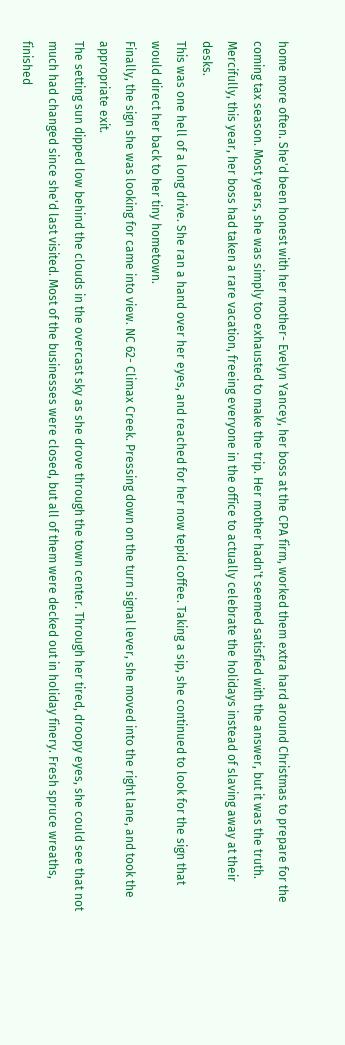home more often. She'd been honest with her mother- Evelyn Yancey, her boss at the CPA firm, worked them extra hard around Christmas to prepare for the coming tax season. Most years, she was simply too exhausted to make the trip. Her mother hadn't seemed satisfied with the answer, but it was the truth. Mercifully, this year, her boss had taken a rare vacation, freeing everyone in the office to actually celebrate the holidays instead of slaving away at their desks.
This was one hell of a long drive. She ran a hand over her eyes, and reached for her now tepid coffee. Taking a sip, she continued to look for the sign that would direct her back to her tiny hometown.
Finally, the sign she was looking for came into view. NC 62- Climax Creek. Pressing down on the turn signal lever, she moved into the right lane, and took the appropriate exit.
The setting sun dipped low behind the clouds in the overcast sky as she drove through the town center. Through her tired, droopy eyes, she could see that not much had changed since she'd last visited. Most of the businesses were closed, but all of them were decked out in holiday finery. Fresh spruce wreaths, finished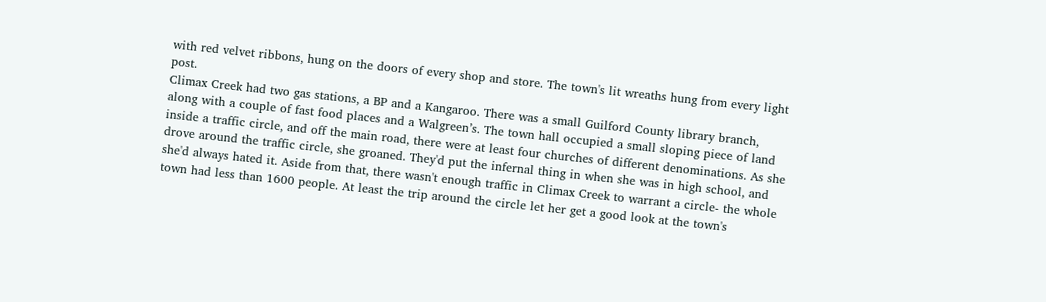with red velvet ribbons, hung on the doors of every shop and store. The town's lit wreaths hung from every light post.
Climax Creek had two gas stations, a BP and a Kangaroo. There was a small Guilford County library branch, along with a couple of fast food places and a Walgreen’s. The town hall occupied a small sloping piece of land inside a traffic circle, and off the main road, there were at least four churches of different denominations. As she drove around the traffic circle, she groaned. They'd put the infernal thing in when she was in high school, and she'd always hated it. Aside from that, there wasn't enough traffic in Climax Creek to warrant a circle- the whole town had less than 1600 people. At least the trip around the circle let her get a good look at the town's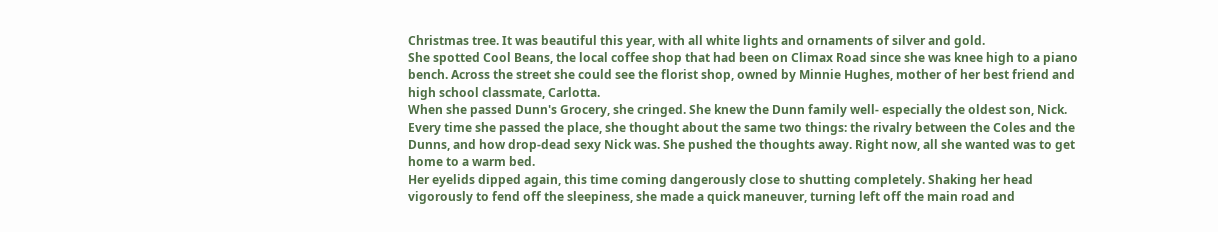Christmas tree. It was beautiful this year, with all white lights and ornaments of silver and gold.
She spotted Cool Beans, the local coffee shop that had been on Climax Road since she was knee high to a piano bench. Across the street she could see the florist shop, owned by Minnie Hughes, mother of her best friend and high school classmate, Carlotta.
When she passed Dunn's Grocery, she cringed. She knew the Dunn family well- especially the oldest son, Nick. Every time she passed the place, she thought about the same two things: the rivalry between the Coles and the Dunns, and how drop-dead sexy Nick was. She pushed the thoughts away. Right now, all she wanted was to get home to a warm bed.
Her eyelids dipped again, this time coming dangerously close to shutting completely. Shaking her head vigorously to fend off the sleepiness, she made a quick maneuver, turning left off the main road and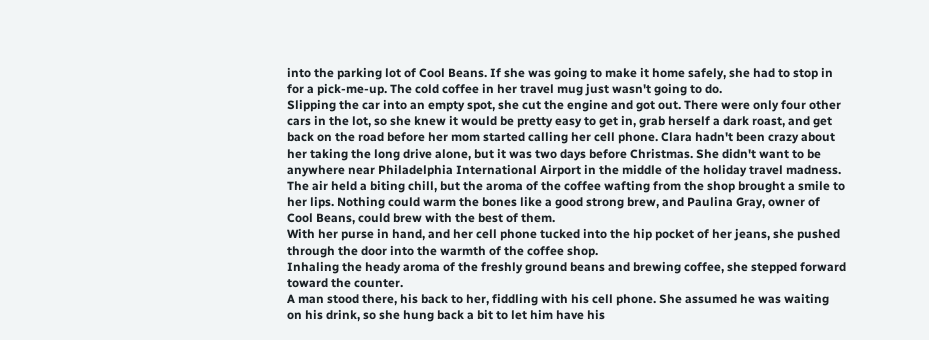into the parking lot of Cool Beans. If she was going to make it home safely, she had to stop in for a pick-me-up. The cold coffee in her travel mug just wasn't going to do.
Slipping the car into an empty spot, she cut the engine and got out. There were only four other cars in the lot, so she knew it would be pretty easy to get in, grab herself a dark roast, and get back on the road before her mom started calling her cell phone. Clara hadn't been crazy about her taking the long drive alone, but it was two days before Christmas. She didn't want to be anywhere near Philadelphia International Airport in the middle of the holiday travel madness.
The air held a biting chill, but the aroma of the coffee wafting from the shop brought a smile to her lips. Nothing could warm the bones like a good strong brew, and Paulina Gray, owner of Cool Beans, could brew with the best of them.
With her purse in hand, and her cell phone tucked into the hip pocket of her jeans, she pushed through the door into the warmth of the coffee shop.
Inhaling the heady aroma of the freshly ground beans and brewing coffee, she stepped forward toward the counter.
A man stood there, his back to her, fiddling with his cell phone. She assumed he was waiting on his drink, so she hung back a bit to let him have his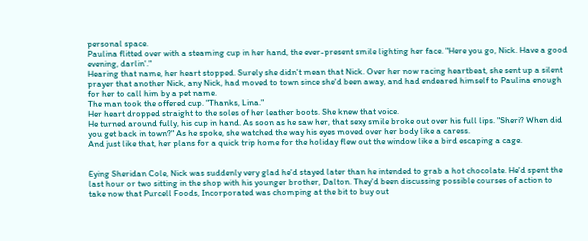personal space.
Paulina flitted over with a steaming cup in her hand, the ever-present smile lighting her face. "Here you go, Nick. Have a good evening, darlin'."
Hearing that name, her heart stopped. Surely she didn't mean that Nick. Over her now racing heartbeat, she sent up a silent prayer that another Nick, any Nick, had moved to town since she'd been away, and had endeared himself to Paulina enough for her to call him by a pet name.
The man took the offered cup. "Thanks, Lina."
Her heart dropped straight to the soles of her leather boots. She knew that voice.
He turned around fully, his cup in hand. As soon as he saw her, that sexy smile broke out over his full lips. "Sheri? When did you get back in town?" As he spoke, she watched the way his eyes moved over her body like a caress.
And just like that, her plans for a quick trip home for the holiday flew out the window like a bird escaping a cage.


Eying Sheridan Cole, Nick was suddenly very glad he'd stayed later than he intended to grab a hot chocolate. He'd spent the last hour or two sitting in the shop with his younger brother, Dalton. They'd been discussing possible courses of action to take now that Purcell Foods, Incorporated was chomping at the bit to buy out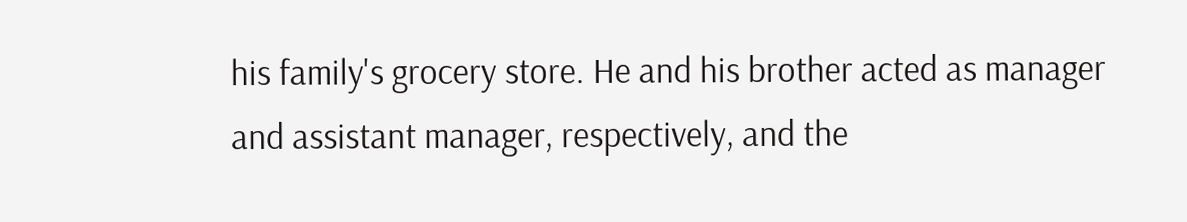his family's grocery store. He and his brother acted as manager and assistant manager, respectively, and the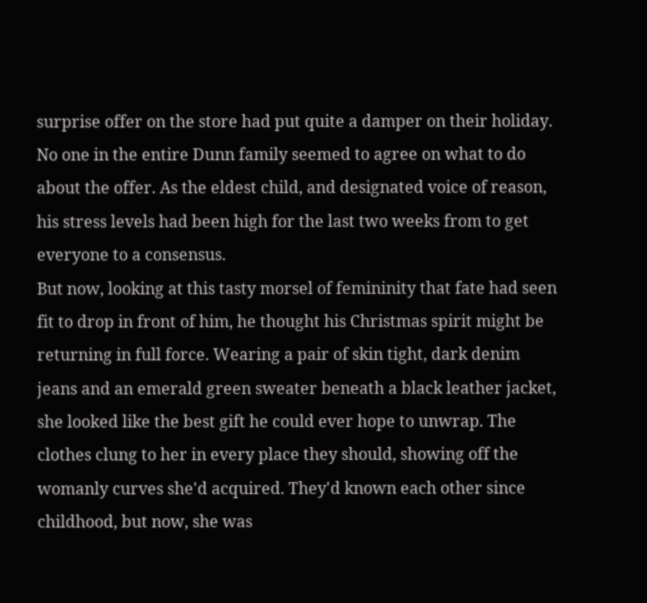surprise offer on the store had put quite a damper on their holiday. No one in the entire Dunn family seemed to agree on what to do about the offer. As the eldest child, and designated voice of reason, his stress levels had been high for the last two weeks from to get everyone to a consensus.
But now, looking at this tasty morsel of femininity that fate had seen fit to drop in front of him, he thought his Christmas spirit might be returning in full force. Wearing a pair of skin tight, dark denim jeans and an emerald green sweater beneath a black leather jacket, she looked like the best gift he could ever hope to unwrap. The clothes clung to her in every place they should, showing off the womanly curves she'd acquired. They'd known each other since childhood, but now, she was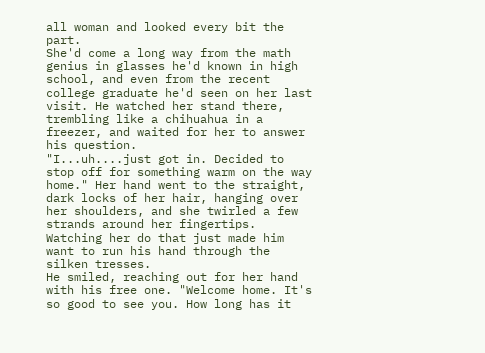all woman and looked every bit the part.
She'd come a long way from the math genius in glasses he'd known in high school, and even from the recent college graduate he'd seen on her last visit. He watched her stand there, trembling like a chihuahua in a freezer, and waited for her to answer his question.
"I...uh....just got in. Decided to stop off for something warm on the way home." Her hand went to the straight, dark locks of her hair, hanging over her shoulders, and she twirled a few strands around her fingertips. Watching her do that just made him want to run his hand through the silken tresses.
He smiled, reaching out for her hand with his free one. "Welcome home. It's so good to see you. How long has it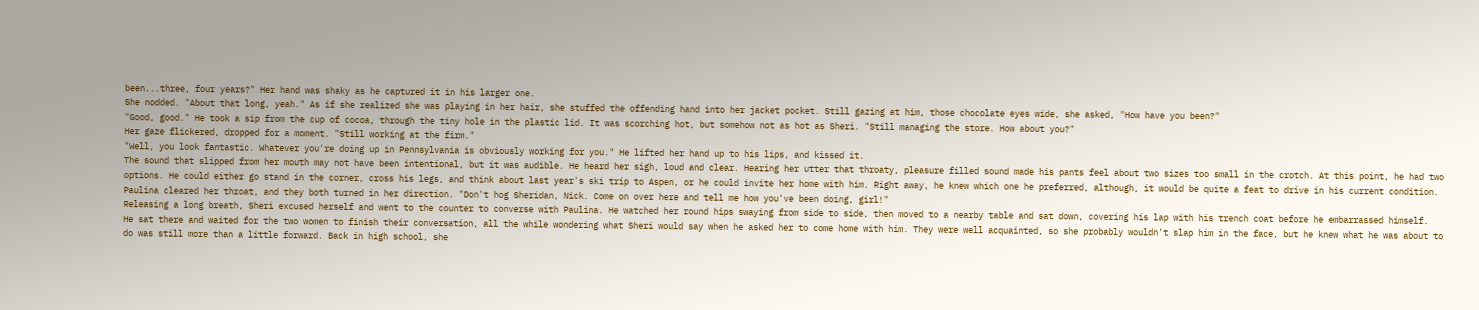been...three, four years?" Her hand was shaky as he captured it in his larger one.
She nodded. "About that long, yeah." As if she realized she was playing in her hair, she stuffed the offending hand into her jacket pocket. Still gazing at him, those chocolate eyes wide, she asked, "How have you been?"
"Good, good." He took a sip from the cup of cocoa, through the tiny hole in the plastic lid. It was scorching hot, but somehow not as hot as Sheri. "Still managing the store. How about you?"
Her gaze flickered, dropped for a moment. "Still working at the firm."
"Well, you look fantastic. Whatever you're doing up in Pennsylvania is obviously working for you." He lifted her hand up to his lips, and kissed it.
The sound that slipped from her mouth may not have been intentional, but it was audible. He heard her sigh, loud and clear. Hearing her utter that throaty, pleasure filled sound made his pants feel about two sizes too small in the crotch. At this point, he had two options. He could either go stand in the corner, cross his legs, and think about last year's ski trip to Aspen, or he could invite her home with him. Right away, he knew which one he preferred, although, it would be quite a feat to drive in his current condition.
Paulina cleared her throat, and they both turned in her direction. "Don't hog Sheridan, Nick. Come on over here and tell me how you've been doing, girl!"
Releasing a long breath, Sheri excused herself and went to the counter to converse with Paulina. He watched her round hips swaying from side to side, then moved to a nearby table and sat down, covering his lap with his trench coat before he embarrassed himself.
He sat there and waited for the two women to finish their conversation, all the while wondering what Sheri would say when he asked her to come home with him. They were well acquainted, so she probably wouldn't slap him in the face, but he knew what he was about to do was still more than a little forward. Back in high school, she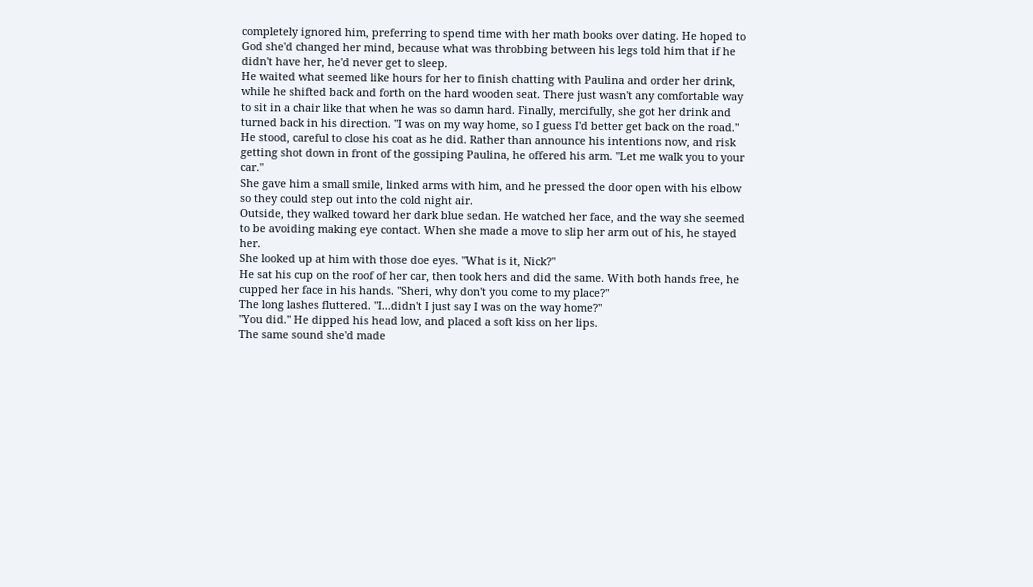completely ignored him, preferring to spend time with her math books over dating. He hoped to God she'd changed her mind, because what was throbbing between his legs told him that if he didn't have her, he'd never get to sleep.
He waited what seemed like hours for her to finish chatting with Paulina and order her drink, while he shifted back and forth on the hard wooden seat. There just wasn't any comfortable way to sit in a chair like that when he was so damn hard. Finally, mercifully, she got her drink and turned back in his direction. "I was on my way home, so I guess I'd better get back on the road."
He stood, careful to close his coat as he did. Rather than announce his intentions now, and risk getting shot down in front of the gossiping Paulina, he offered his arm. "Let me walk you to your car."
She gave him a small smile, linked arms with him, and he pressed the door open with his elbow so they could step out into the cold night air.
Outside, they walked toward her dark blue sedan. He watched her face, and the way she seemed to be avoiding making eye contact. When she made a move to slip her arm out of his, he stayed her.
She looked up at him with those doe eyes. "What is it, Nick?"
He sat his cup on the roof of her car, then took hers and did the same. With both hands free, he cupped her face in his hands. "Sheri, why don't you come to my place?"
The long lashes fluttered. "I...didn't I just say I was on the way home?"
"You did." He dipped his head low, and placed a soft kiss on her lips.
The same sound she'd made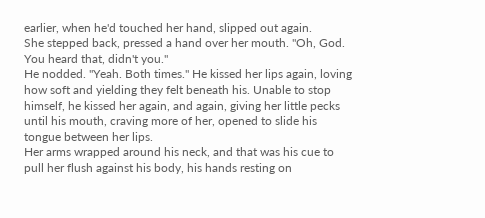earlier, when he'd touched her hand, slipped out again.
She stepped back, pressed a hand over her mouth. "Oh, God. You heard that, didn't you."
He nodded. "Yeah. Both times." He kissed her lips again, loving how soft and yielding they felt beneath his. Unable to stop himself, he kissed her again, and again, giving her little pecks until his mouth, craving more of her, opened to slide his tongue between her lips.
Her arms wrapped around his neck, and that was his cue to pull her flush against his body, his hands resting on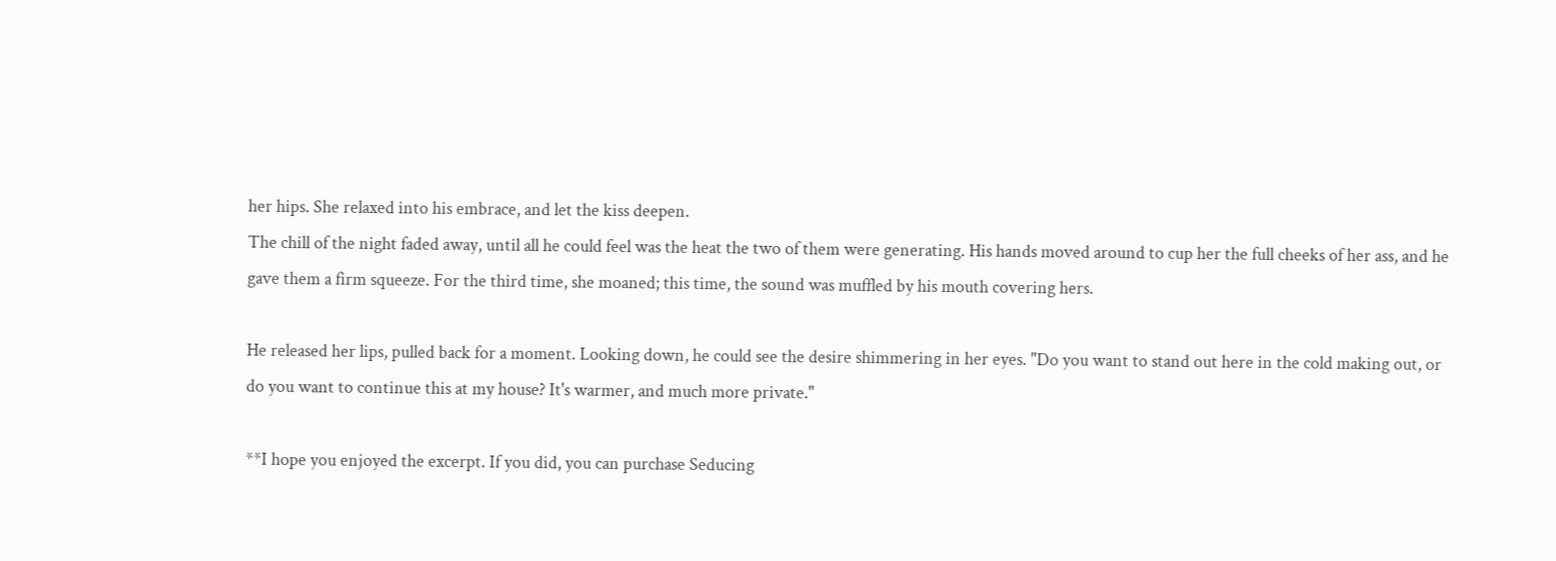her hips. She relaxed into his embrace, and let the kiss deepen.
The chill of the night faded away, until all he could feel was the heat the two of them were generating. His hands moved around to cup her the full cheeks of her ass, and he gave them a firm squeeze. For the third time, she moaned; this time, the sound was muffled by his mouth covering hers.

He released her lips, pulled back for a moment. Looking down, he could see the desire shimmering in her eyes. "Do you want to stand out here in the cold making out, or do you want to continue this at my house? It's warmer, and much more private."

**I hope you enjoyed the excerpt. If you did, you can purchase Seducing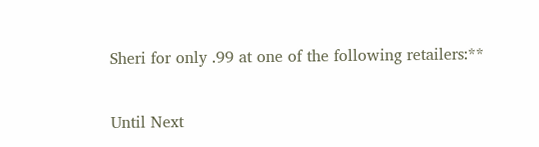Sheri for only .99 at one of the following retailers:**

Until Next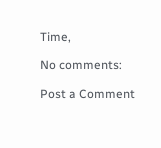Time,

No comments:

Post a Comment